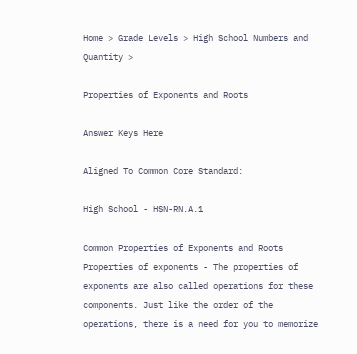Home > Grade Levels > High School Numbers and Quantity >

Properties of Exponents and Roots

Answer Keys Here

Aligned To Common Core Standard:

High School - HSN-RN.A.1

Common Properties of Exponents and Roots Properties of exponents - The properties of exponents are also called operations for these components. Just like the order of the operations, there is a need for you to memorize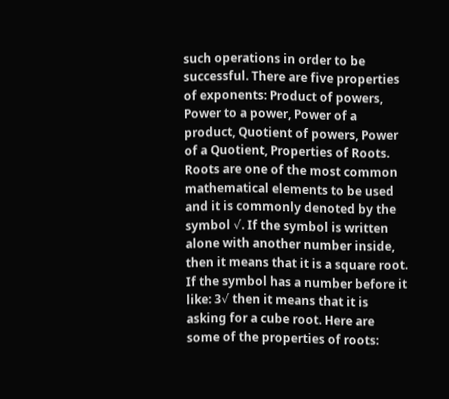such operations in order to be successful. There are five properties of exponents: Product of powers, Power to a power, Power of a product, Quotient of powers, Power of a Quotient, Properties of Roots. Roots are one of the most common mathematical elements to be used and it is commonly denoted by the symbol √. If the symbol is written alone with another number inside, then it means that it is a square root. If the symbol has a number before it like: 3√ then it means that it is asking for a cube root. Here are some of the properties of roots: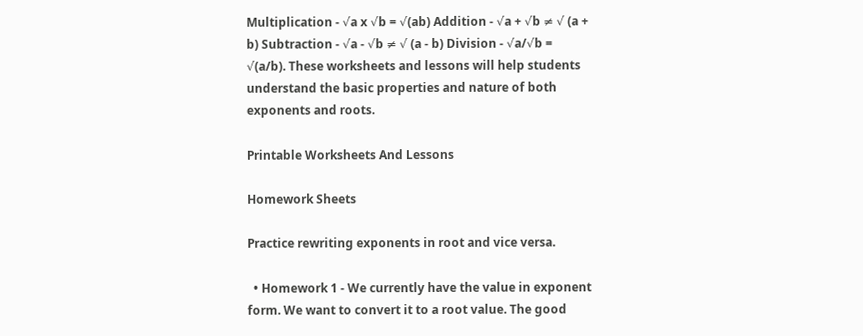Multiplication - √a x √b = √(ab) Addition - √a + √b ≠ √ (a + b) Subtraction - √a - √b ≠ √ (a - b) Division - √a/√b = √(a/b). These worksheets and lessons will help students understand the basic properties and nature of both exponents and roots.

Printable Worksheets And Lessons

Homework Sheets

Practice rewriting exponents in root and vice versa.

  • Homework 1 - We currently have the value in exponent form. We want to convert it to a root value. The good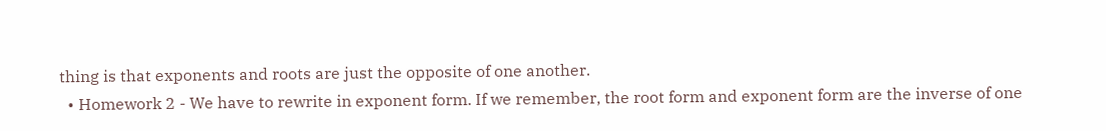thing is that exponents and roots are just the opposite of one another.
  • Homework 2 - We have to rewrite in exponent form. If we remember, the root form and exponent form are the inverse of one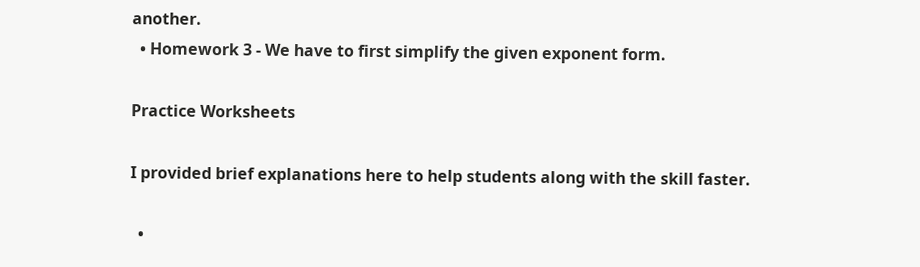another.
  • Homework 3 - We have to first simplify the given exponent form.

Practice Worksheets

I provided brief explanations here to help students along with the skill faster.

  •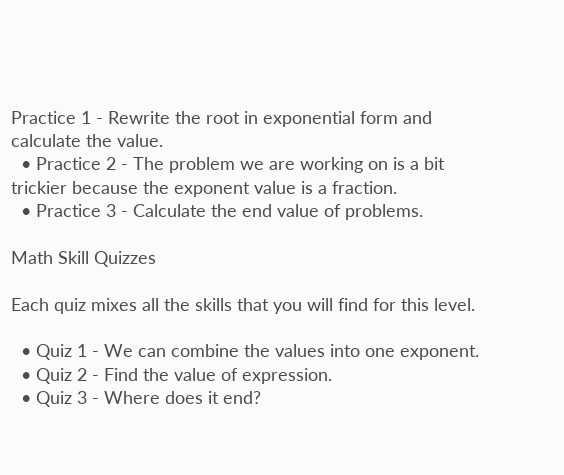Practice 1 - Rewrite the root in exponential form and calculate the value.
  • Practice 2 - The problem we are working on is a bit trickier because the exponent value is a fraction.
  • Practice 3 - Calculate the end value of problems.

Math Skill Quizzes

Each quiz mixes all the skills that you will find for this level.

  • Quiz 1 - We can combine the values into one exponent.
  • Quiz 2 - Find the value of expression.
  • Quiz 3 - Where does it end?